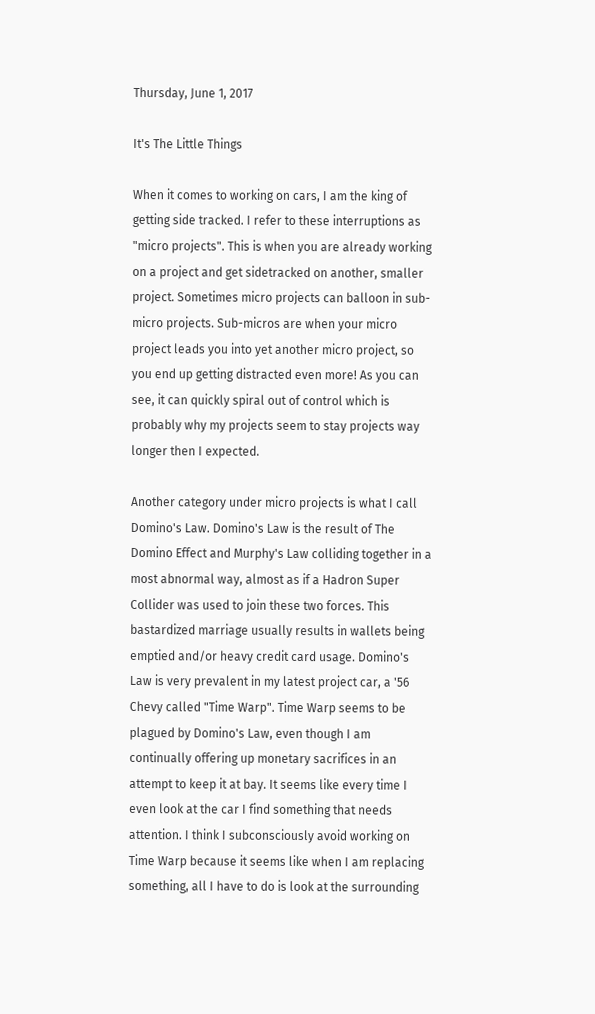Thursday, June 1, 2017

It's The Little Things

When it comes to working on cars, I am the king of getting side tracked. I refer to these interruptions as "micro projects". This is when you are already working on a project and get sidetracked on another, smaller project. Sometimes micro projects can balloon in sub-micro projects. Sub-micros are when your micro project leads you into yet another micro project, so you end up getting distracted even more! As you can see, it can quickly spiral out of control which is probably why my projects seem to stay projects way longer then I expected.

Another category under micro projects is what I call Domino's Law. Domino's Law is the result of The Domino Effect and Murphy's Law colliding together in a most abnormal way, almost as if a Hadron Super Collider was used to join these two forces. This bastardized marriage usually results in wallets being emptied and/or heavy credit card usage. Domino's Law is very prevalent in my latest project car, a '56 Chevy called "Time Warp". Time Warp seems to be plagued by Domino's Law, even though I am continually offering up monetary sacrifices in an attempt to keep it at bay. It seems like every time I even look at the car I find something that needs attention. I think I subconsciously avoid working on Time Warp because it seems like when I am replacing something, all I have to do is look at the surrounding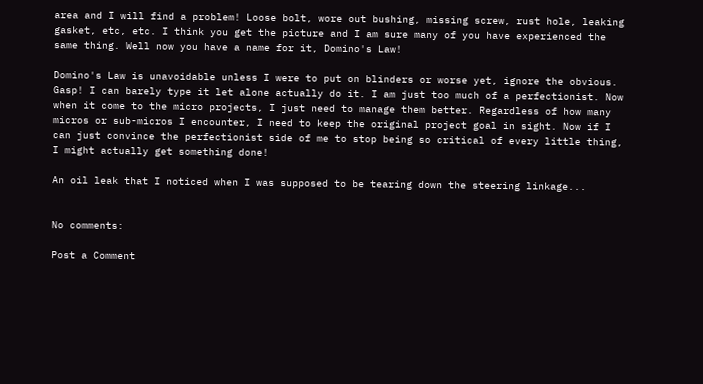area and I will find a problem! Loose bolt, wore out bushing, missing screw, rust hole, leaking gasket, etc, etc. I think you get the picture and I am sure many of you have experienced the same thing. Well now you have a name for it, Domino's Law!

Domino's Law is unavoidable unless I were to put on blinders or worse yet, ignore the obvious. Gasp! I can barely type it let alone actually do it. I am just too much of a perfectionist. Now when it come to the micro projects, I just need to manage them better. Regardless of how many micros or sub-micros I encounter, I need to keep the original project goal in sight. Now if I can just convince the perfectionist side of me to stop being so critical of every little thing, I might actually get something done!

An oil leak that I noticed when I was supposed to be tearing down the steering linkage...


No comments:

Post a Comment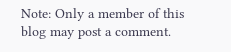Note: Only a member of this blog may post a comment.